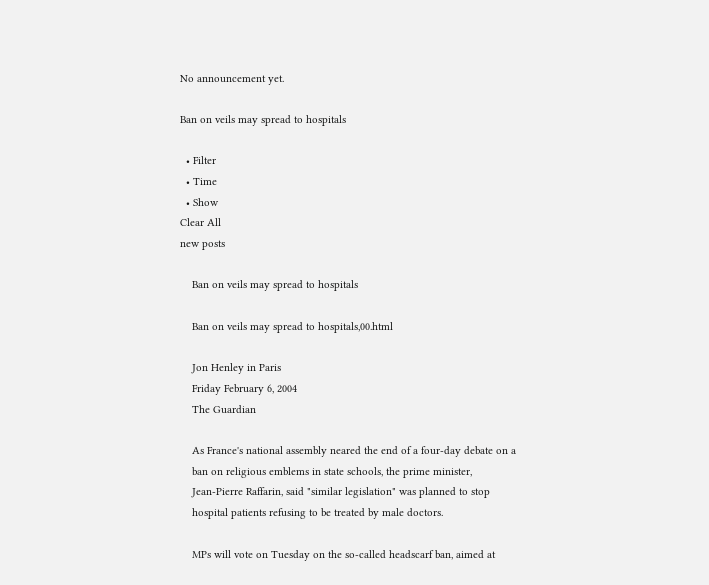No announcement yet.

Ban on veils may spread to hospitals

  • Filter
  • Time
  • Show
Clear All
new posts

    Ban on veils may spread to hospitals

    Ban on veils may spread to hospitals,00.html

    Jon Henley in Paris
    Friday February 6, 2004
    The Guardian

    As France's national assembly neared the end of a four-day debate on a
    ban on religious emblems in state schools, the prime minister,
    Jean-Pierre Raffarin, said "similar legislation" was planned to stop
    hospital patients refusing to be treated by male doctors.

    MPs will vote on Tuesday on the so-called headscarf ban, aimed at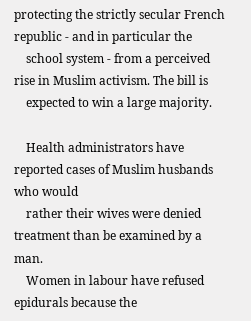protecting the strictly secular French republic - and in particular the
    school system - from a perceived rise in Muslim activism. The bill is
    expected to win a large majority.

    Health administrators have reported cases of Muslim husbands who would
    rather their wives were denied treatment than be examined by a man.
    Women in labour have refused epidurals because the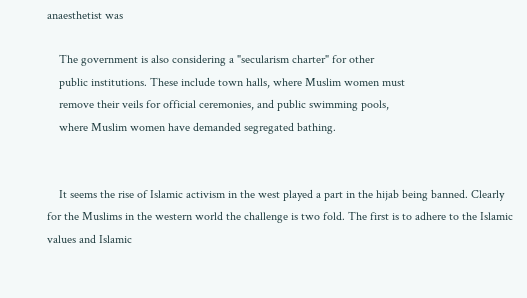anaesthetist was

    The government is also considering a "secularism charter" for other
    public institutions. These include town halls, where Muslim women must
    remove their veils for official ceremonies, and public swimming pools,
    where Muslim women have demanded segregated bathing.


    It seems the rise of Islamic activism in the west played a part in the hijab being banned. Clearly for the Muslims in the western world the challenge is two fold. The first is to adhere to the Islamic values and Islamic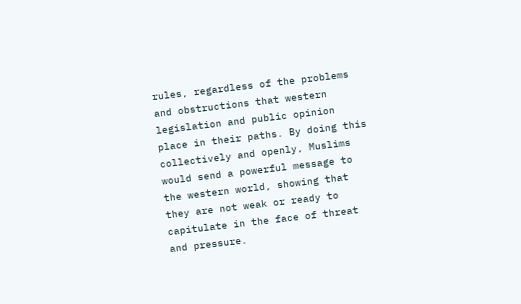rules, regardless of the problems and obstructions that western legislation and public opinion place in their paths. By doing this collectively and openly, Muslims would send a powerful message to the western world, showing that they are not weak or ready to capitulate in the face of threat and pressure.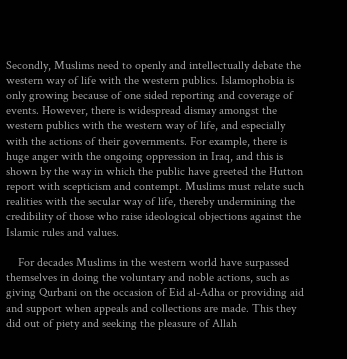Secondly, Muslims need to openly and intellectually debate the western way of life with the western publics. Islamophobia is only growing because of one sided reporting and coverage of events. However, there is widespread dismay amongst the western publics with the western way of life, and especially with the actions of their governments. For example, there is huge anger with the ongoing oppression in Iraq, and this is shown by the way in which the public have greeted the Hutton report with scepticism and contempt. Muslims must relate such realities with the secular way of life, thereby undermining the credibility of those who raise ideological objections against the Islamic rules and values.

    For decades Muslims in the western world have surpassed themselves in doing the voluntary and noble actions, such as giving Qurbani on the occasion of Eid al-Adha or providing aid and support when appeals and collections are made. This they did out of piety and seeking the pleasure of Allah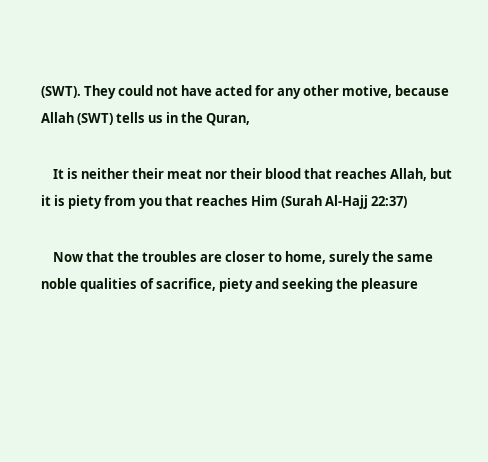(SWT). They could not have acted for any other motive, because Allah (SWT) tells us in the Quran,

    It is neither their meat nor their blood that reaches Allah, but it is piety from you that reaches Him (Surah Al-Hajj 22:37)

    Now that the troubles are closer to home, surely the same noble qualities of sacrifice, piety and seeking the pleasure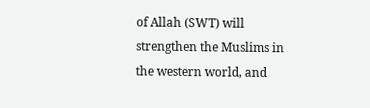of Allah (SWT) will strengthen the Muslims in the western world, and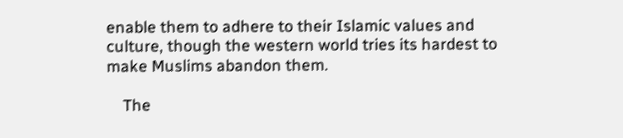enable them to adhere to their Islamic values and culture, though the western world tries its hardest to make Muslims abandon them.

    The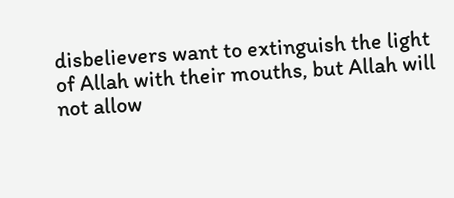disbelievers want to extinguish the light of Allah with their mouths, but Allah will not allow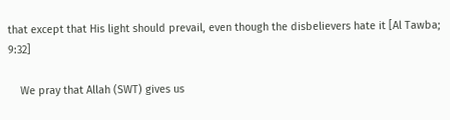that except that His light should prevail, even though the disbelievers hate it [Al Tawba; 9:32]

    We pray that Allah (SWT) gives us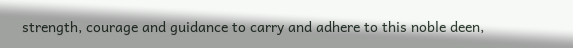strength, courage and guidance to carry and adhere to this noble deen,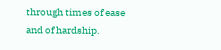through times of ease and of hardship.